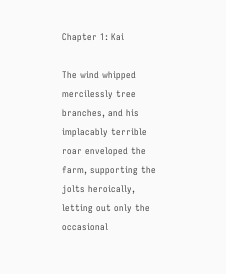Chapter 1: Kai

The wind whipped mercilessly tree branches, and his
implacably terrible roar enveloped the farm, supporting the
jolts heroically, letting out only the occasional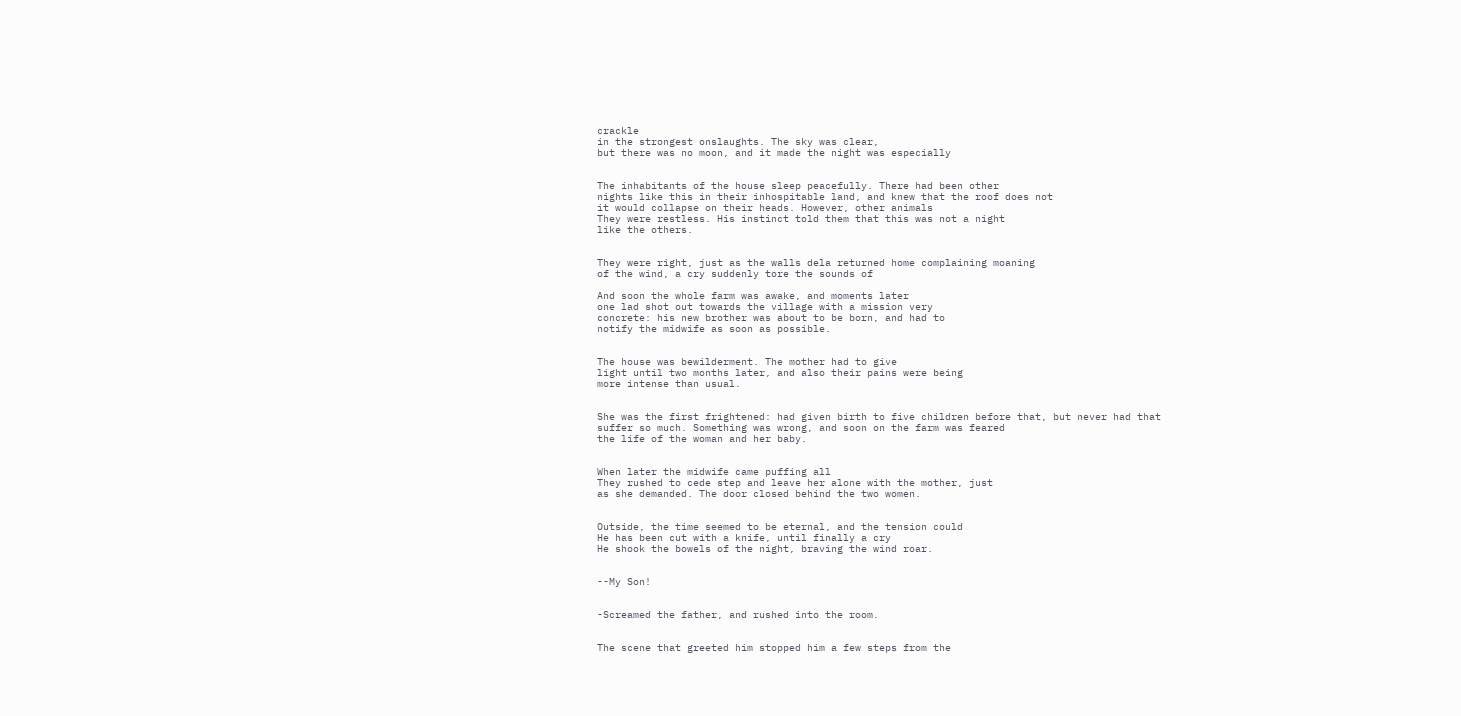crackle
in the strongest onslaughts. The sky was clear,
but there was no moon, and it made the night was especially


The inhabitants of the house sleep peacefully. There had been other
nights like this in their inhospitable land, and knew that the roof does not
it would collapse on their heads. However, other animals
They were restless. His instinct told them that this was not a night
like the others.


They were right, just as the walls dela returned home complaining moaning
of the wind, a cry suddenly tore the sounds of

And soon the whole farm was awake, and moments later
one lad shot out towards the village with a mission very
concrete: his new brother was about to be born, and had to
notify the midwife as soon as possible.


The house was bewilderment. The mother had to give
light until two months later, and also their pains were being
more intense than usual.


She was the first frightened: had given birth to five children before that, but never had that
suffer so much. Something was wrong, and soon on the farm was feared
the life of the woman and her baby.


When later the midwife came puffing all
They rushed to cede step and leave her alone with the mother, just
as she demanded. The door closed behind the two women.


Outside, the time seemed to be eternal, and the tension could
He has been cut with a knife, until finally a cry
He shook the bowels of the night, braving the wind roar.


--My Son!


-Screamed the father, and rushed into the room.


The scene that greeted him stopped him a few steps from the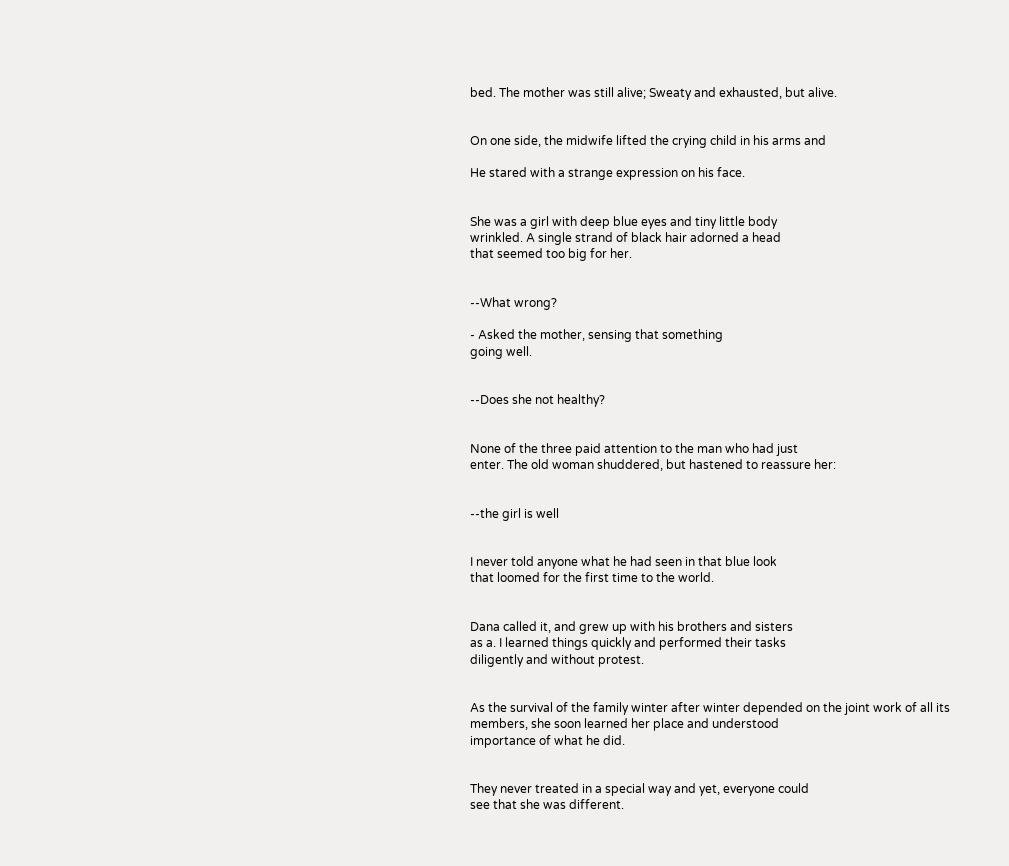bed. The mother was still alive; Sweaty and exhausted, but alive.


On one side, the midwife lifted the crying child in his arms and

He stared with a strange expression on his face.


She was a girl with deep blue eyes and tiny little body
wrinkled. A single strand of black hair adorned a head
that seemed too big for her.


--What wrong?

- Asked the mother, sensing that something
going well.


--Does she not healthy?


None of the three paid attention to the man who had just
enter. The old woman shuddered, but hastened to reassure her:


--the girl is well


I never told anyone what he had seen in that blue look
that loomed for the first time to the world.


Dana called it, and grew up with his brothers and sisters
as a. I learned things quickly and performed their tasks
diligently and without protest.


As the survival of the family winter after winter depended on the joint work of all its
members, she soon learned her place and understood
importance of what he did.


They never treated in a special way and yet, everyone could
see that she was different.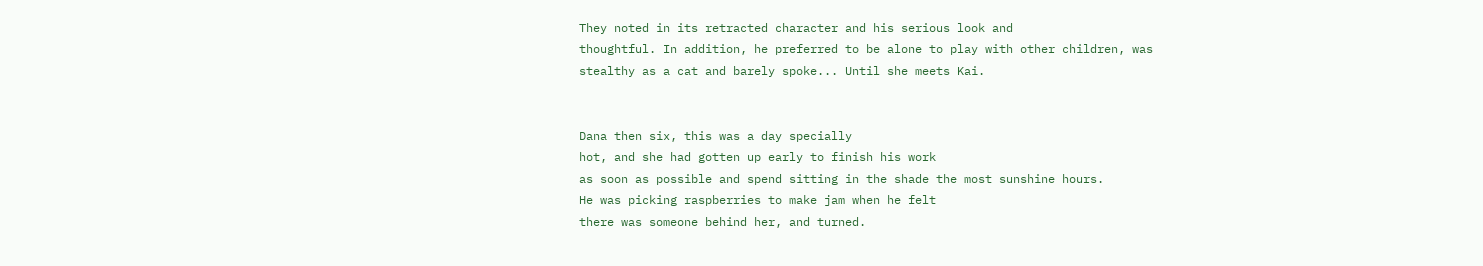They noted in its retracted character and his serious look and
thoughtful. In addition, he preferred to be alone to play with other children, was
stealthy as a cat and barely spoke... Until she meets Kai.


Dana then six, this was a day specially
hot, and she had gotten up early to finish his work
as soon as possible and spend sitting in the shade the most sunshine hours.
He was picking raspberries to make jam when he felt
there was someone behind her, and turned.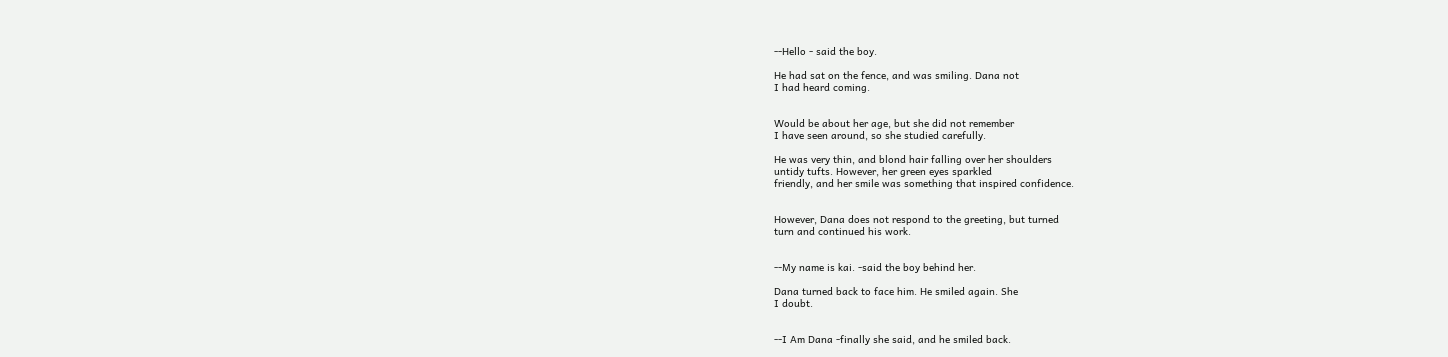--Hello - said the boy.

He had sat on the fence, and was smiling. Dana not
I had heard coming.


Would be about her age, but she did not remember
I have seen around, so she studied carefully.

He was very thin, and blond hair falling over her shoulders
untidy tufts. However, her green eyes sparkled
friendly, and her smile was something that inspired confidence.


However, Dana does not respond to the greeting, but turned
turn and continued his work.


--My name is kai. -said the boy behind her.

Dana turned back to face him. He smiled again. She
I doubt.


--I Am Dana -finally she said, and he smiled back.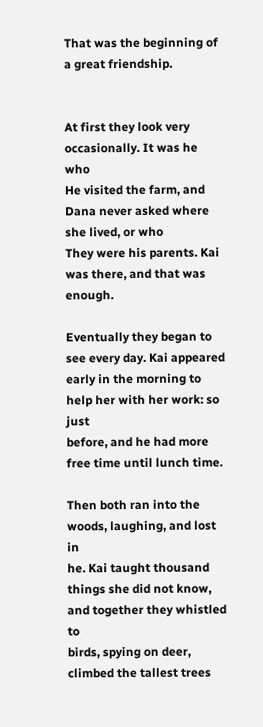That was the beginning of a great friendship.


At first they look very occasionally. It was he who
He visited the farm, and Dana never asked where she lived, or who
They were his parents. Kai was there, and that was enough.

Eventually they began to see every day. Kai appeared
early in the morning to help her with her work: so just
before, and he had more free time until lunch time.

Then both ran into the woods, laughing, and lost in
he. Kai taught thousand things she did not know, and together they whistled to
birds, spying on deer, climbed the tallest trees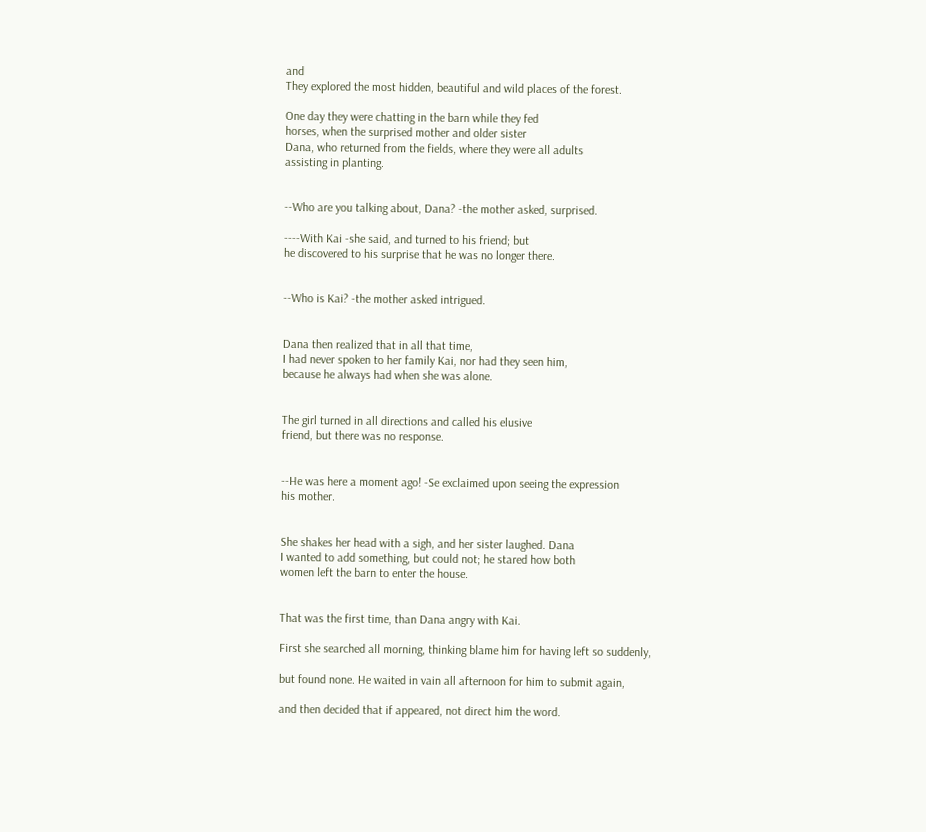and
They explored the most hidden, beautiful and wild places of the forest.

One day they were chatting in the barn while they fed
horses, when the surprised mother and older sister
Dana, who returned from the fields, where they were all adults
assisting in planting.


--Who are you talking about, Dana? -the mother asked, surprised.

----With Kai -she said, and turned to his friend; but
he discovered to his surprise that he was no longer there.


--Who is Kai? -the mother asked intrigued.


Dana then realized that in all that time,
I had never spoken to her family Kai, nor had they seen him,
because he always had when she was alone.


The girl turned in all directions and called his elusive
friend, but there was no response.


--He was here a moment ago! -Se exclaimed upon seeing the expression
his mother.


She shakes her head with a sigh, and her sister laughed. Dana
I wanted to add something, but could not; he stared how both
women left the barn to enter the house.


That was the first time, than Dana angry with Kai.

First she searched all morning, thinking blame him for having left so suddenly,

but found none. He waited in vain all afternoon for him to submit again,

and then decided that if appeared, not direct him the word.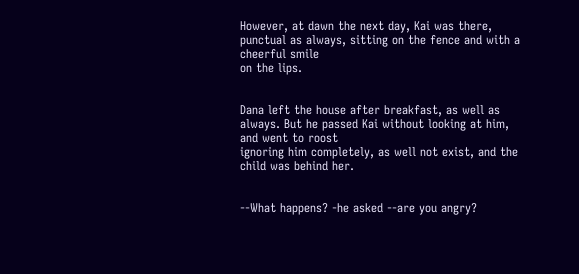However, at dawn the next day, Kai was there,
punctual as always, sitting on the fence and with a cheerful smile
on the lips.


Dana left the house after breakfast, as well as
always. But he passed Kai without looking at him, and went to roost
ignoring him completely, as well not exist, and the child was behind her.


--What happens? -he asked --are you angry?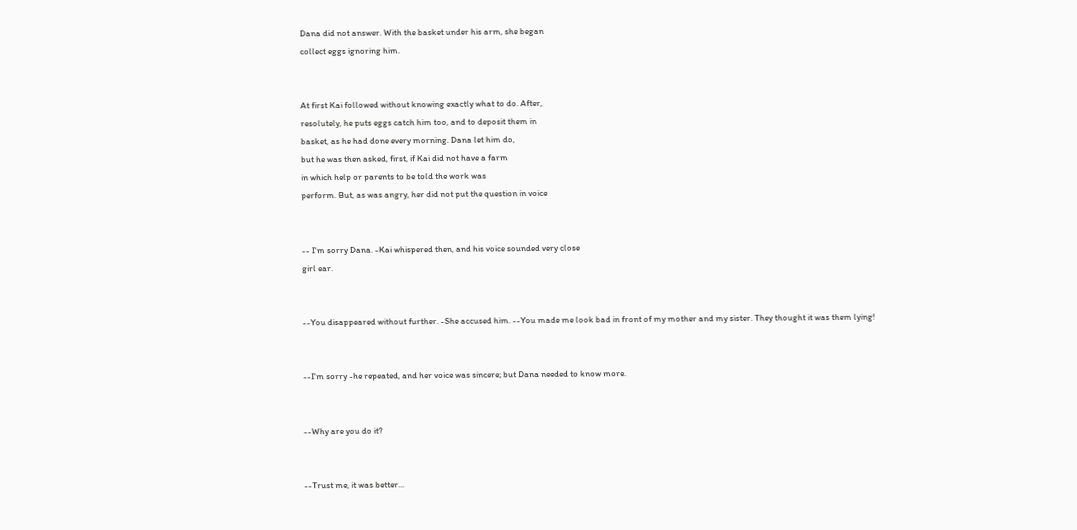Dana did not answer. With the basket under his arm, she began
collect eggs ignoring him.


At first Kai followed without knowing exactly what to do. After,
resolutely, he puts eggs catch him too, and to deposit them in
basket, as he had done every morning. Dana let him do,
but he was then asked, first, if Kai did not have a farm
in which help or parents to be told the work was
perform. But, as was angry, her did not put the question in voice


-- I'm sorry Dana. -Kai whispered then, and his voice sounded very close
girl ear.


--You disappeared without further. -She accused him. --You made me look bad in front of my mother and my sister. They thought it was them lying!


--I'm sorry -he repeated, and her voice was sincere; but Dana needed to know more.


--Why are you do it?


--Trust me, it was better...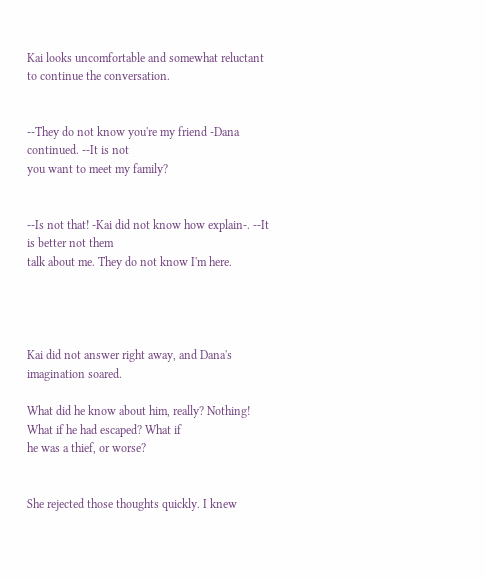Kai looks uncomfortable and somewhat reluctant to continue the conversation.


--They do not know you're my friend -Dana continued. --It is not
you want to meet my family?


--Is not that! -Kai did not know how explain-. --It is better not them
talk about me. They do not know I'm here.




Kai did not answer right away, and Dana's imagination soared.

What did he know about him, really? Nothing! What if he had escaped? What if
he was a thief, or worse?


She rejected those thoughts quickly. I knew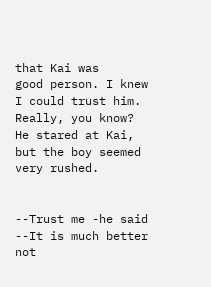that Kai was
good person. I knew I could trust him.
Really, you know?
He stared at Kai, but the boy seemed very rushed.


--Trust me -he said --It is much better not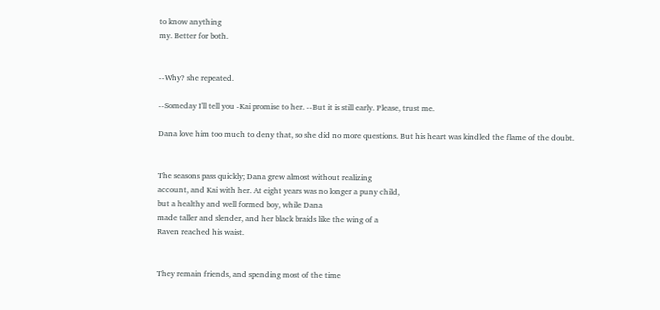to know anything
my. Better for both.


--Why? she repeated.

--Someday I'll tell you -Kai promise to her. --But it is still early. Please, trust me.

Dana love him too much to deny that, so she did no more questions. But his heart was kindled the flame of the doubt.


The seasons pass quickly; Dana grew almost without realizing
account, and Kai with her. At eight years was no longer a puny child,
but a healthy and well formed boy, while Dana
made taller and slender, and her black braids like the wing of a
Raven reached his waist.


They remain friends, and spending most of the time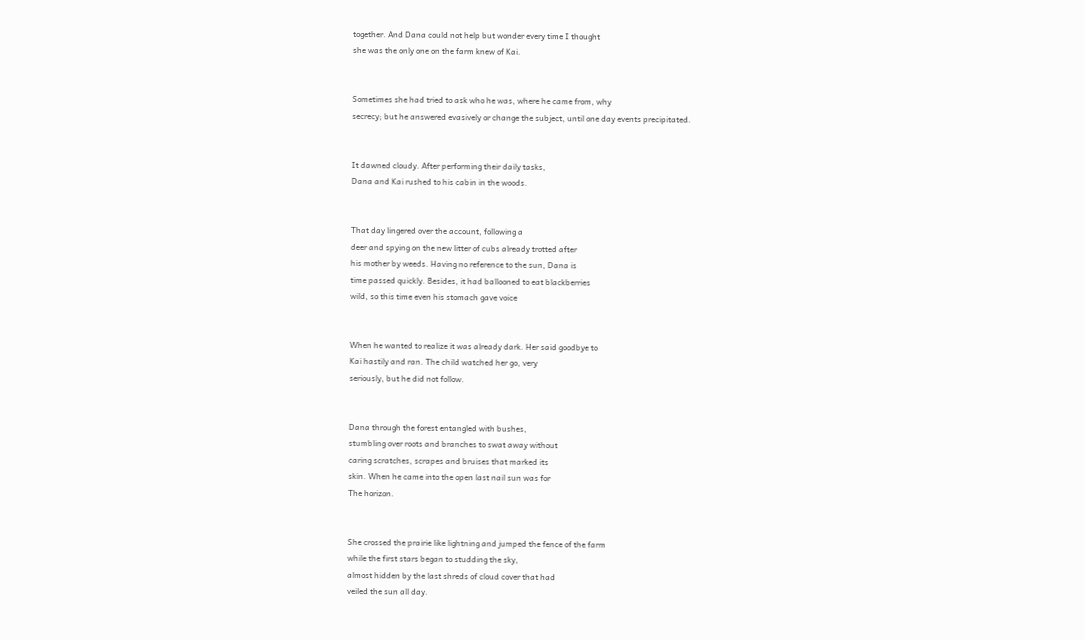together. And Dana could not help but wonder every time I thought
she was the only one on the farm knew of Kai.


Sometimes she had tried to ask who he was, where he came from, why
secrecy; but he answered evasively or change the subject, until one day events precipitated.


It dawned cloudy. After performing their daily tasks,
Dana and Kai rushed to his cabin in the woods.


That day lingered over the account, following a
deer and spying on the new litter of cubs already trotted after
his mother by weeds. Having no reference to the sun, Dana is
time passed quickly. Besides, it had ballooned to eat blackberries
wild, so this time even his stomach gave voice


When he wanted to realize it was already dark. Her said goodbye to
Kai hastily and ran. The child watched her go, very
seriously, but he did not follow.


Dana through the forest entangled with bushes,
stumbling over roots and branches to swat away without
caring scratches, scrapes and bruises that marked its
skin. When he came into the open last nail sun was for
The horizon.


She crossed the prairie like lightning and jumped the fence of the farm
while the first stars began to studding the sky,
almost hidden by the last shreds of cloud cover that had
veiled the sun all day.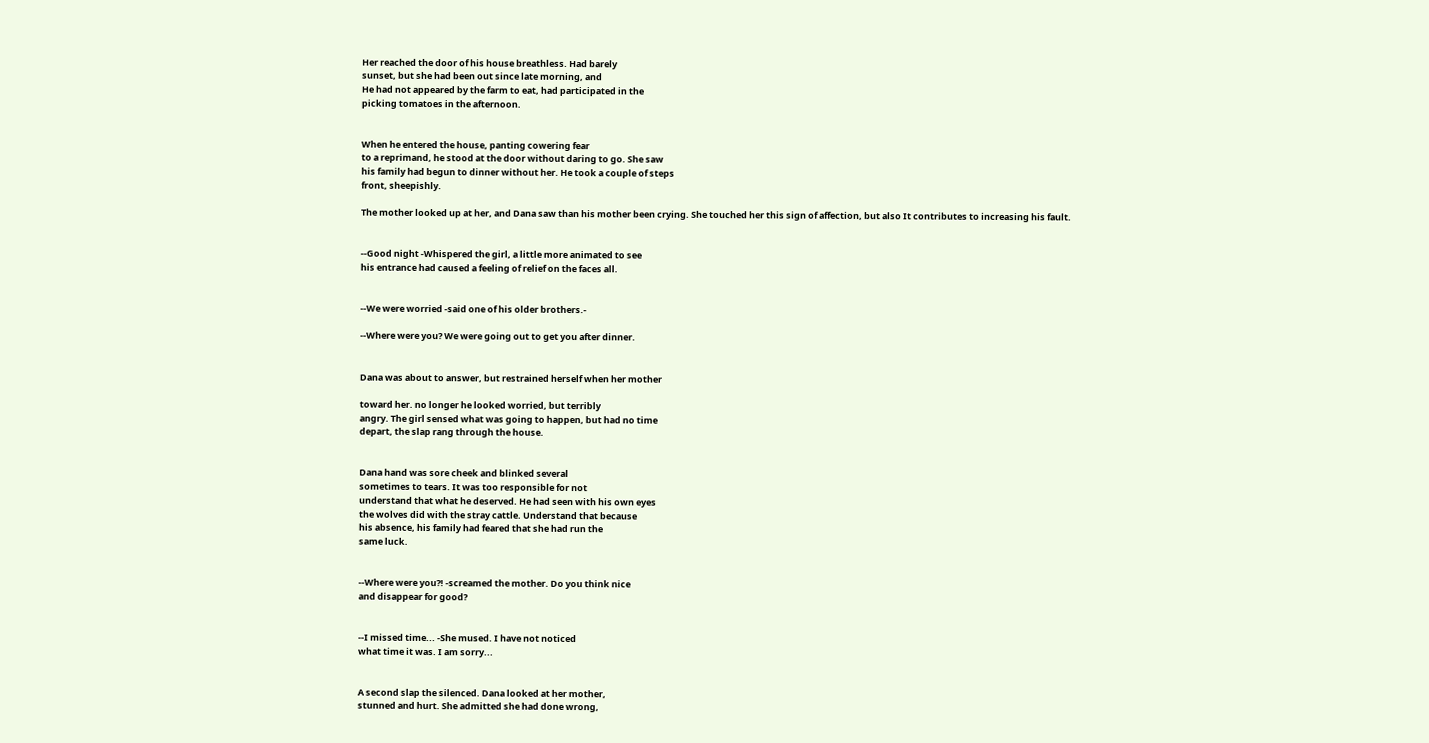Her reached the door of his house breathless. Had barely
sunset, but she had been out since late morning, and
He had not appeared by the farm to eat, had participated in the
picking tomatoes in the afternoon.


When he entered the house, panting cowering fear
to a reprimand, he stood at the door without daring to go. She saw
his family had begun to dinner without her. He took a couple of steps
front, sheepishly.

The mother looked up at her, and Dana saw than his mother been crying. She touched her this sign of affection, but also It contributes to increasing his fault.


--Good night -Whispered the girl, a little more animated to see
his entrance had caused a feeling of relief on the faces all.


--We were worried -said one of his older brothers.-

--Where were you? We were going out to get you after dinner.


Dana was about to answer, but restrained herself when her mother

toward her. no longer he looked worried, but terribly
angry. The girl sensed what was going to happen, but had no time
depart, the slap rang through the house.


Dana hand was sore cheek and blinked several
sometimes to tears. It was too responsible for not
understand that what he deserved. He had seen with his own eyes
the wolves did with the stray cattle. Understand that because
his absence, his family had feared that she had run the
same luck.


--Where were you?! -screamed the mother. Do you think nice
and disappear for good?


--I missed time... -She mused. I have not noticed
what time it was. I am sorry...


A second slap the silenced. Dana looked at her mother,
stunned and hurt. She admitted she had done wrong,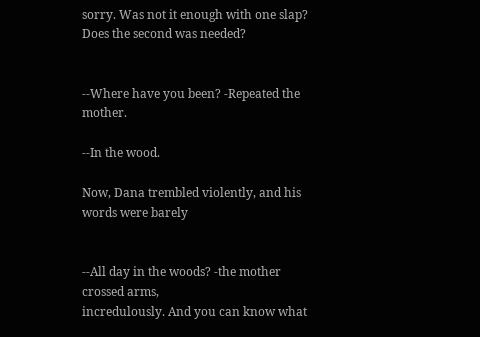sorry. Was not it enough with one slap? Does the second was needed?


--Where have you been? -Repeated the mother.

--In the wood.

Now, Dana trembled violently, and his words were barely


--All day in the woods? -the mother crossed arms,
incredulously. And you can know what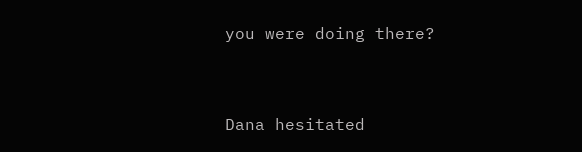you were doing there?


Dana hesitated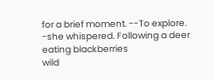for a brief moment. --To explore. -she whispered. Following a deer eating blackberries
wild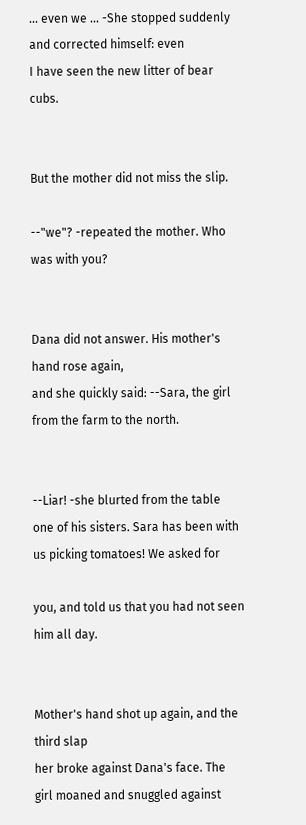... even we ... -She stopped suddenly and corrected himself: even
I have seen the new litter of bear cubs.


But the mother did not miss the slip.

--"we"? -repeated the mother. Who was with you?


Dana did not answer. His mother's hand rose again,
and she quickly said: --Sara, the girl from the farm to the north.


--Liar! -she blurted from the table one of his sisters. Sara has been with us picking tomatoes! We asked for

you, and told us that you had not seen him all day.


Mother's hand shot up again, and the third slap
her broke against Dana's face. The girl moaned and snuggled against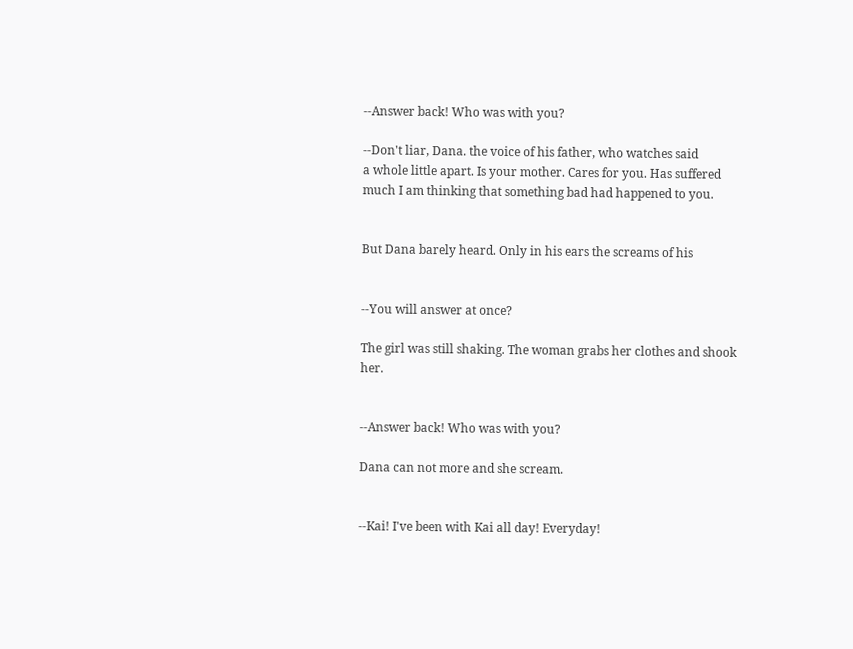--Answer back! Who was with you?

--Don't liar, Dana. the voice of his father, who watches said
a whole little apart. Is your mother. Cares for you. Has suffered
much I am thinking that something bad had happened to you.


But Dana barely heard. Only in his ears the screams of his


--You will answer at once?

The girl was still shaking. The woman grabs her clothes and shook her.


--Answer back! Who was with you?

Dana can not more and she scream.


--Kai! I've been with Kai all day! Everyday!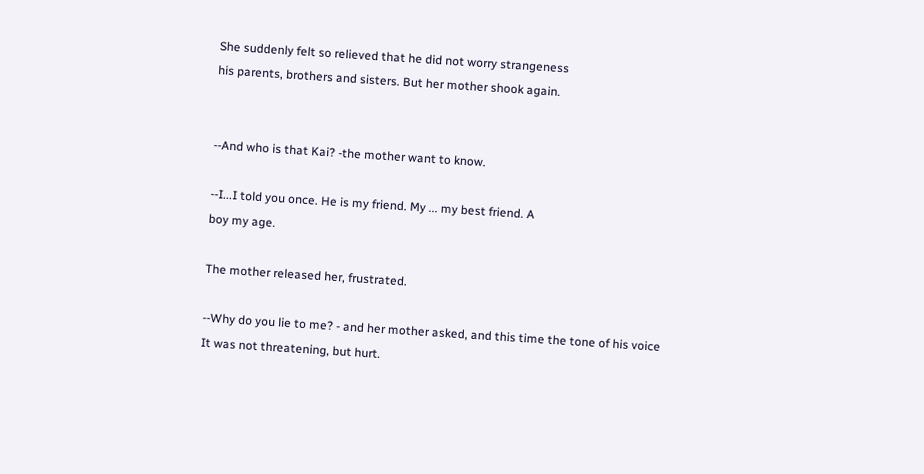She suddenly felt so relieved that he did not worry strangeness
his parents, brothers and sisters. But her mother shook again.


--And who is that Kai? -the mother want to know.

--I...I told you once. He is my friend. My ... my best friend. A
boy my age.

The mother released her, frustrated.

--Why do you lie to me? - and her mother asked, and this time the tone of his voice
It was not threatening, but hurt.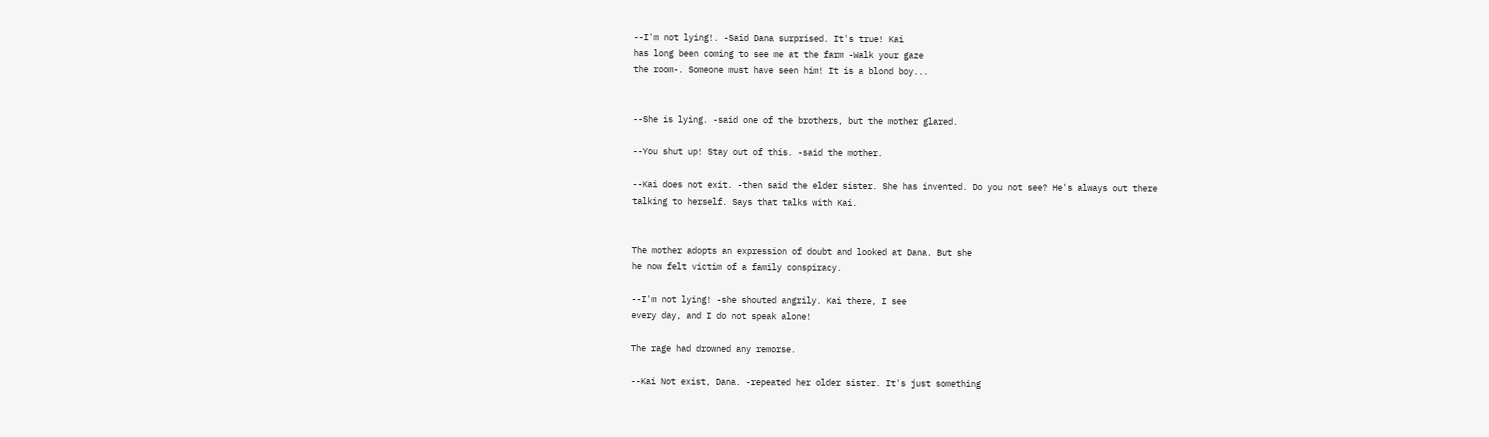--I'm not lying!. -Said Dana surprised. It's true! Kai
has long been coming to see me at the farm -Walk your gaze
the room-. Someone must have seen him! It is a blond boy...


--She is lying. -said one of the brothers, but the mother glared.

--You shut up! Stay out of this. -said the mother.

--Kai does not exit. -then said the elder sister. She has invented. Do you not see? He's always out there
talking to herself. Says that talks with Kai.


The mother adopts an expression of doubt and looked at Dana. But she
he now felt victim of a family conspiracy.

--I'm not lying! -she shouted angrily. Kai there, I see
every day, and I do not speak alone!

The rage had drowned any remorse.

--Kai Not exist, Dana. -repeated her older sister. It's just something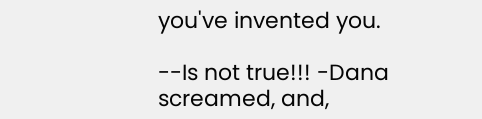you've invented you.

--Is not true!!! -Dana screamed, and,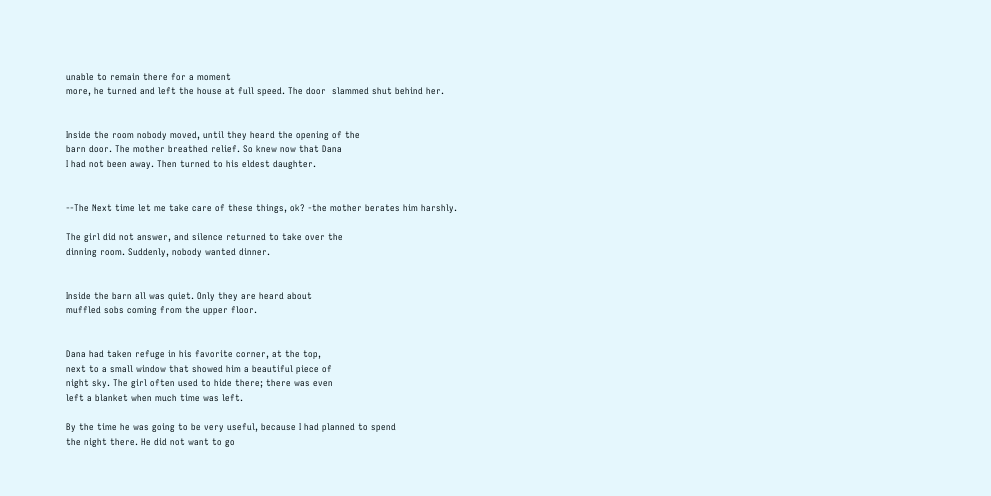unable to remain there for a moment
more, he turned and left the house at full speed. The door  slammed shut behind her.


Inside the room nobody moved, until they heard the opening of the
barn door. The mother breathed relief. So knew now that Dana
I had not been away. Then turned to his eldest daughter.


--The Next time let me take care of these things, ok? -the mother berates him harshly.

The girl did not answer, and silence returned to take over the
dinning room. Suddenly, nobody wanted dinner.


Inside the barn all was quiet. Only they are heard about
muffled sobs coming from the upper floor.


Dana had taken refuge in his favorite corner, at the top,
next to a small window that showed him a beautiful piece of
night sky. The girl often used to hide there; there was even
left a blanket when much time was left.

By the time he was going to be very useful, because I had planned to spend
the night there. He did not want to go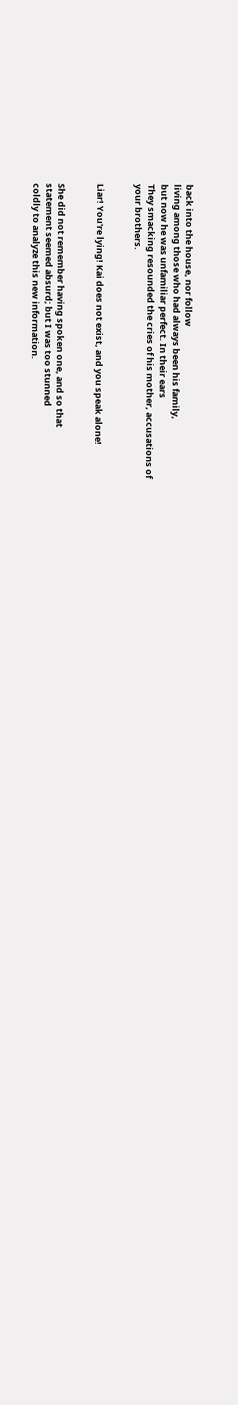back into the house, nor follow
living among those who had always been his family,
but now he was unfamiliar perfect. In their ears
They smacking resounded the cries of his mother, accusations of
your brothers.


Liar! You're lying! Kai does not exist, and you speak alone!


She did not remember having spoken one, and so that
statement seemed absurd; but I was too stunned
coldly to analyze this new information.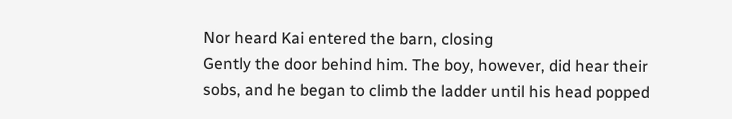Nor heard Kai entered the barn, closing
Gently the door behind him. The boy, however, did hear their
sobs, and he began to climb the ladder until his head popped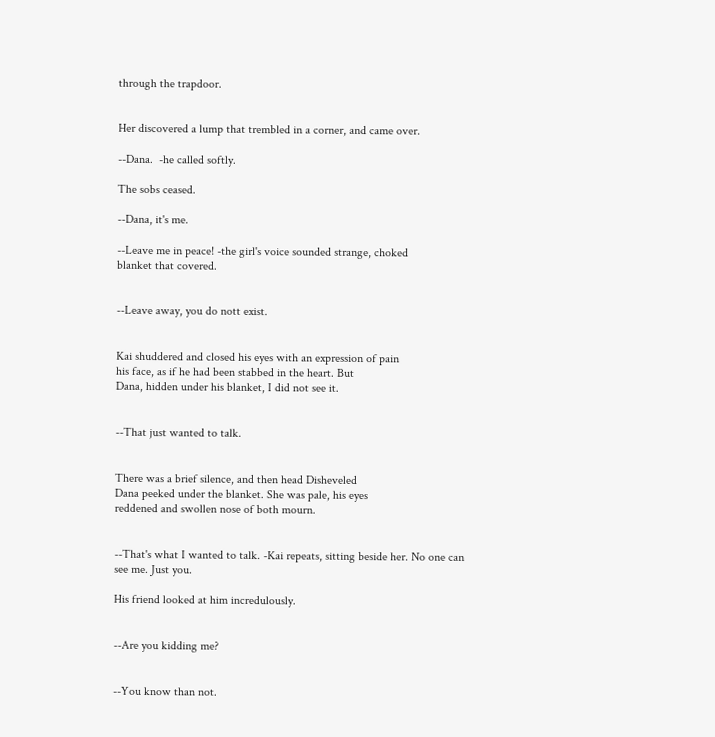through the trapdoor.


Her discovered a lump that trembled in a corner, and came over.

--Dana.  -he called softly.

The sobs ceased.

--Dana, it's me.

--Leave me in peace! -the girl's voice sounded strange, choked
blanket that covered.


--Leave away, you do nott exist.


Kai shuddered and closed his eyes with an expression of pain
his face, as if he had been stabbed in the heart. But
Dana, hidden under his blanket, I did not see it.


--That just wanted to talk.


There was a brief silence, and then head Disheveled
Dana peeked under the blanket. She was pale, his eyes
reddened and swollen nose of both mourn.


--That's what I wanted to talk. -Kai repeats, sitting beside her. No one can see me. Just you.

His friend looked at him incredulously.


--Are you kidding me?


--You know than not.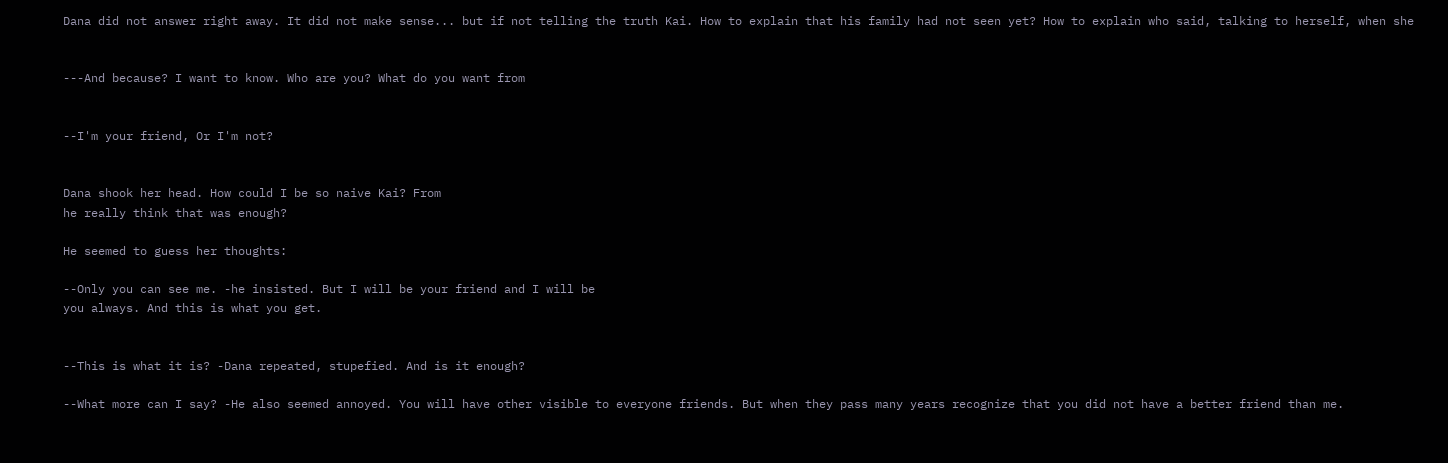Dana did not answer right away. It did not make sense... but if not telling the truth Kai. How to explain that his family had not seen yet? How to explain who said, talking to herself, when she


---And because? I want to know. Who are you? What do you want from


--I'm your friend, Or I'm not?


Dana shook her head. How could I be so naive Kai? From
he really think that was enough?

He seemed to guess her thoughts:

--Only you can see me. -he insisted. But I will be your friend and I will be
you always. And this is what you get.


--This is what it is? -Dana repeated, stupefied. And is it enough?

--What more can I say? -He also seemed annoyed. You will have other visible to everyone friends. But when they pass many years recognize that you did not have a better friend than me.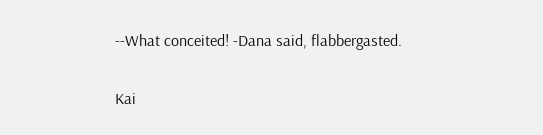--What conceited! -Dana said, flabbergasted.

Kai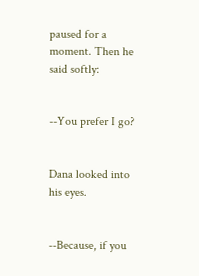paused for a moment. Then he said softly:


--You prefer I go?


Dana looked into his eyes.


--Because, if you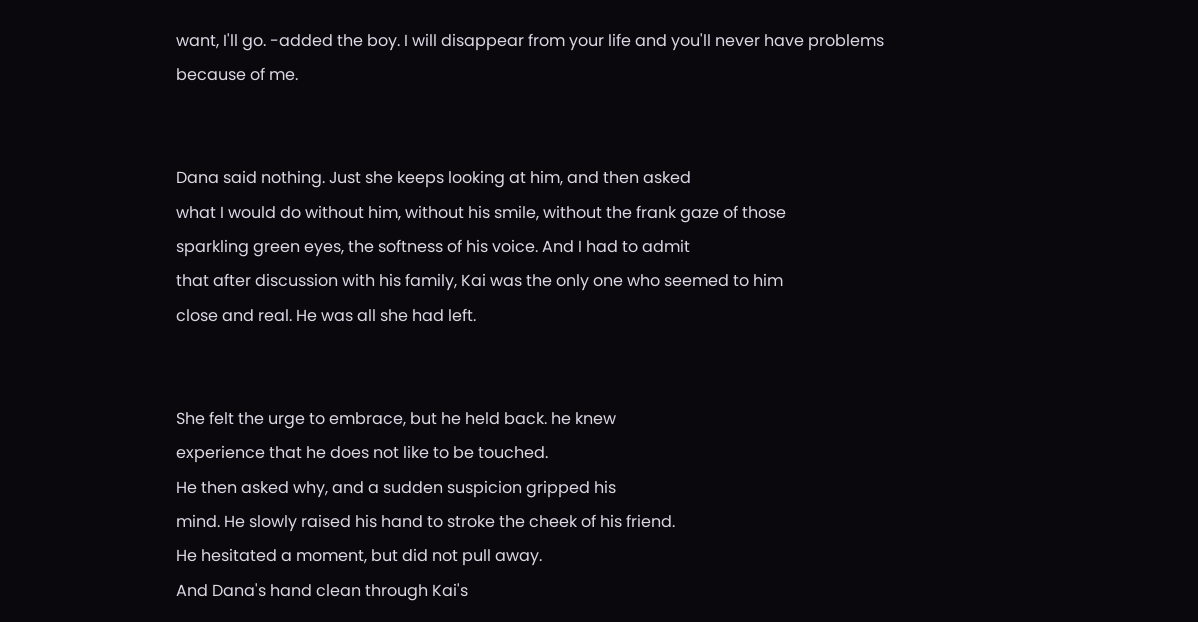want, I'll go. -added the boy. I will disappear from your life and you'll never have problems because of me.


Dana said nothing. Just she keeps looking at him, and then asked
what I would do without him, without his smile, without the frank gaze of those
sparkling green eyes, the softness of his voice. And I had to admit
that after discussion with his family, Kai was the only one who seemed to him
close and real. He was all she had left.


She felt the urge to embrace, but he held back. he knew
experience that he does not like to be touched.
He then asked why, and a sudden suspicion gripped his
mind. He slowly raised his hand to stroke the cheek of his friend.
He hesitated a moment, but did not pull away.
And Dana's hand clean through Kai's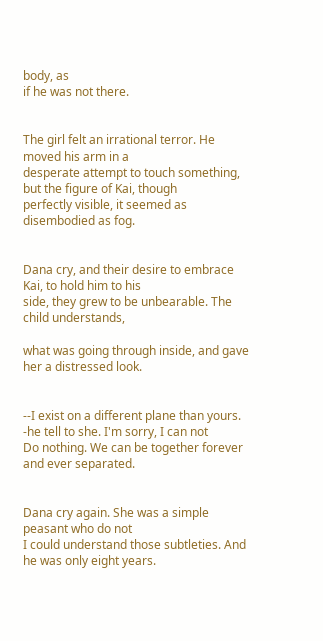body, as
if he was not there.


The girl felt an irrational terror. He moved his arm in a
desperate attempt to touch something, but the figure of Kai, though
perfectly visible, it seemed as disembodied as fog.


Dana cry, and their desire to embrace Kai, to hold him to his
side, they grew to be unbearable. The child understands,

what was going through inside, and gave her a distressed look.


--I exist on a different plane than yours. -he tell to she. I'm sorry, I can not
Do nothing. We can be together forever and ever separated.


Dana cry again. She was a simple peasant who do not
I could understand those subtleties. And he was only eight years.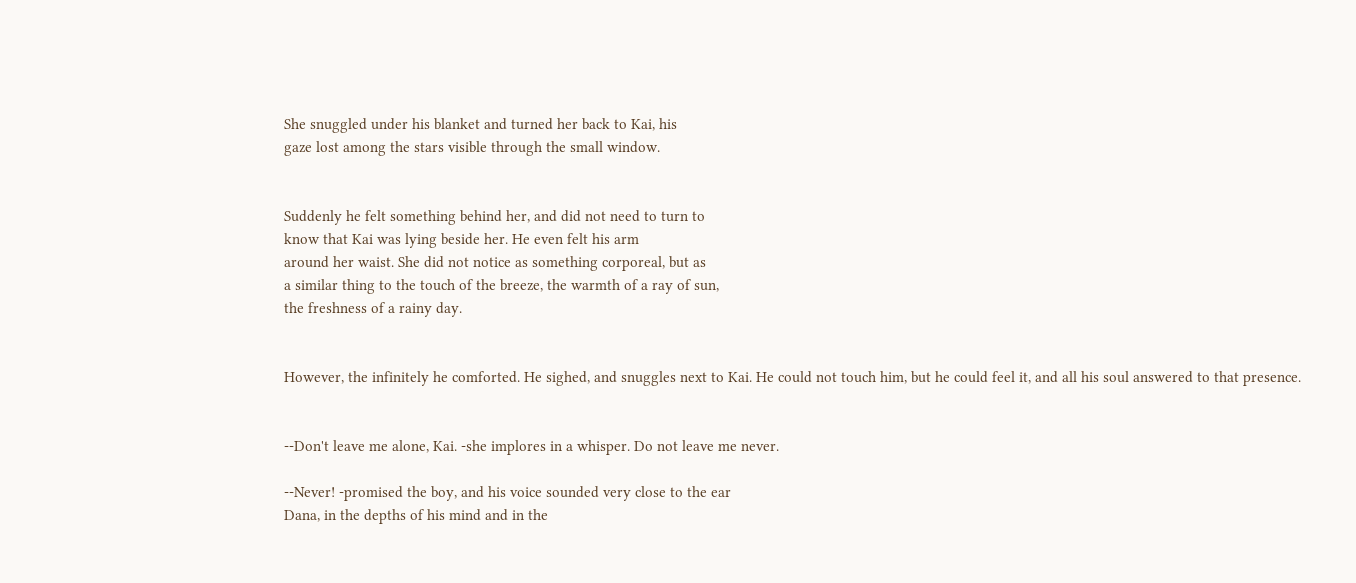She snuggled under his blanket and turned her back to Kai, his
gaze lost among the stars visible through the small window.


Suddenly he felt something behind her, and did not need to turn to
know that Kai was lying beside her. He even felt his arm
around her waist. She did not notice as something corporeal, but as
a similar thing to the touch of the breeze, the warmth of a ray of sun,
the freshness of a rainy day.


However, the infinitely he comforted. He sighed, and snuggles next to Kai. He could not touch him, but he could feel it, and all his soul answered to that presence.


--Don't leave me alone, Kai. -she implores in a whisper. Do not leave me never.

--Never! -promised the boy, and his voice sounded very close to the ear
Dana, in the depths of his mind and in the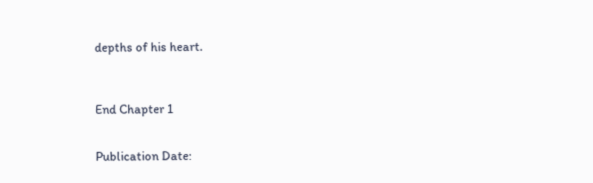depths of his heart.



End Chapter 1


Publication Date: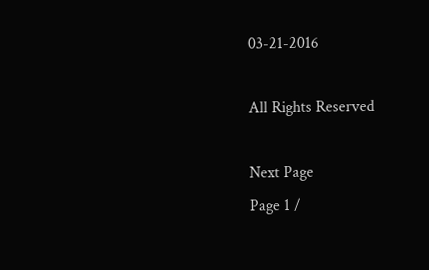03-21-2016

All Rights Reserved

Next Page
Page 1 /